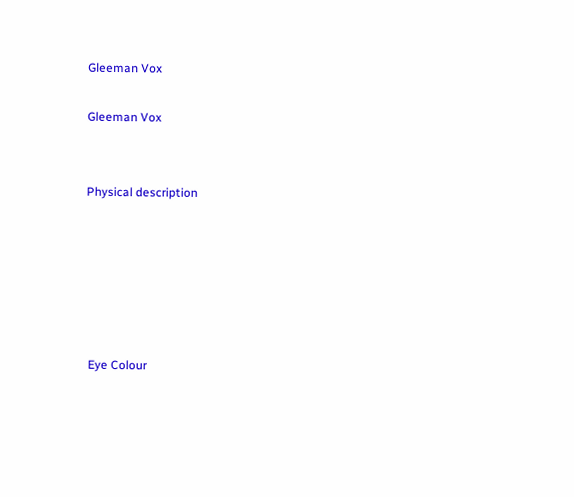Gleeman Vox

Gleeman Vox


Physical description






 Eye Colour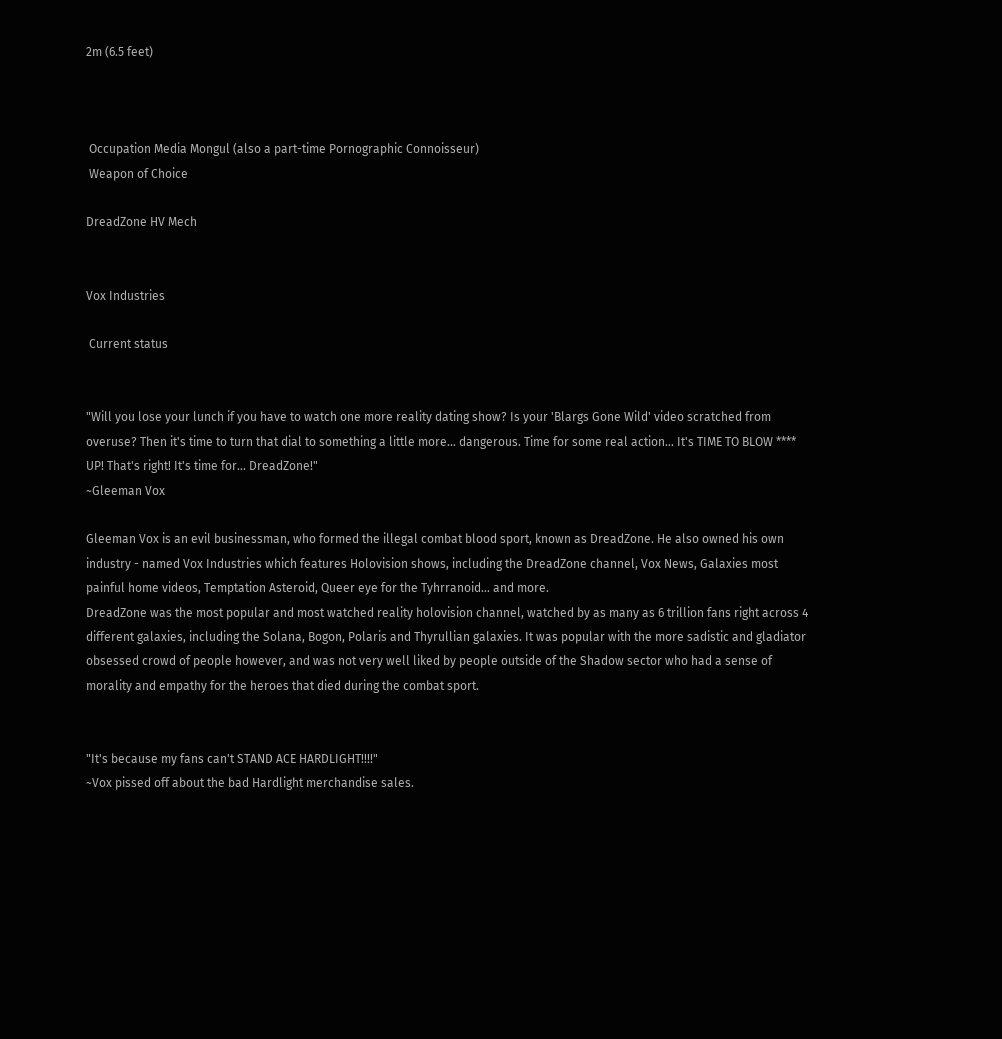2m (6.5 feet)



 Occupation Media Mongul (also a part-time Pornographic Connoisseur)
 Weapon of Choice

DreadZone HV Mech


Vox Industries

 Current status


"Will you lose your lunch if you have to watch one more reality dating show? Is your 'Blargs Gone Wild' video scratched from overuse? Then it's time to turn that dial to something a little more... dangerous. Time for some real action... It's TIME TO BLOW **** UP! That's right! It's time for... DreadZone!"
~Gleeman Vox

Gleeman Vox is an evil businessman, who formed the illegal combat blood sport, known as DreadZone. He also owned his own industry - named Vox Industries which features Holovision shows, including the DreadZone channel, Vox News, Galaxies most painful home videos, Temptation Asteroid, Queer eye for the Tyhrranoid... and more.
DreadZone was the most popular and most watched reality holovision channel, watched by as many as 6 trillion fans right across 4 different galaxies, including the Solana, Bogon, Polaris and Thyrullian galaxies. It was popular with the more sadistic and gladiator obsessed crowd of people however, and was not very well liked by people outside of the Shadow sector who had a sense of morality and empathy for the heroes that died during the combat sport.


"It's because my fans can't STAND ACE HARDLIGHT!!!!"
~Vox pissed off about the bad Hardlight merchandise sales.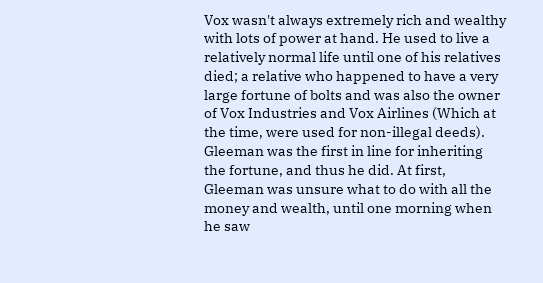Vox wasn't always extremely rich and wealthy with lots of power at hand. He used to live a relatively normal life until one of his relatives died; a relative who happened to have a very large fortune of bolts and was also the owner of Vox Industries and Vox Airlines (Which at the time, were used for non-illegal deeds). Gleeman was the first in line for inheriting the fortune, and thus he did. At first, Gleeman was unsure what to do with all the money and wealth, until one morning when he saw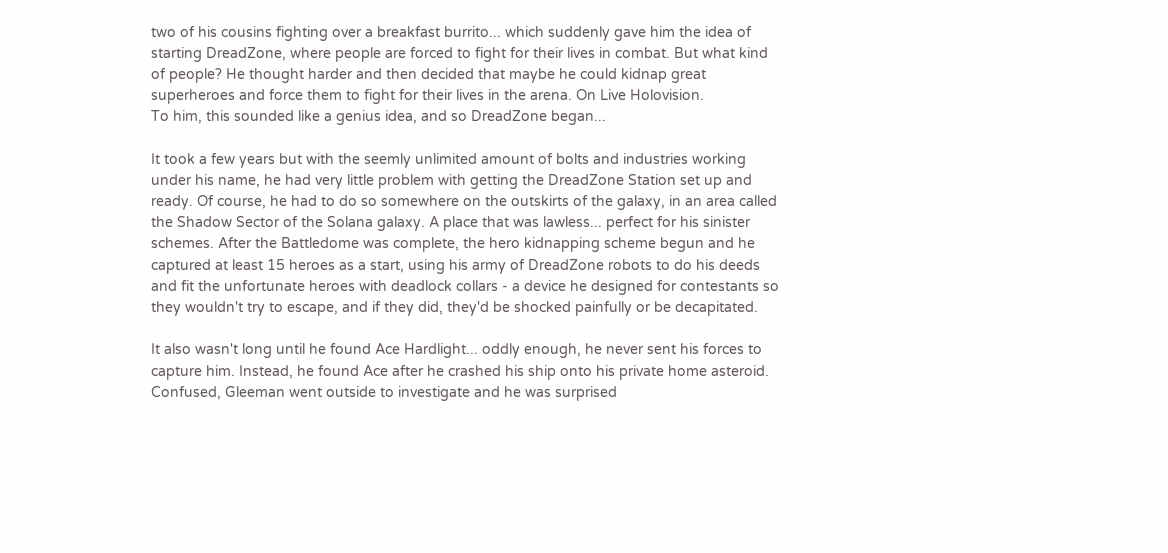two of his cousins fighting over a breakfast burrito... which suddenly gave him the idea of starting DreadZone, where people are forced to fight for their lives in combat. But what kind of people? He thought harder and then decided that maybe he could kidnap great superheroes and force them to fight for their lives in the arena. On Live Holovision.
To him, this sounded like a genius idea, and so DreadZone began...

It took a few years but with the seemly unlimited amount of bolts and industries working under his name, he had very little problem with getting the DreadZone Station set up and ready. Of course, he had to do so somewhere on the outskirts of the galaxy, in an area called the Shadow Sector of the Solana galaxy. A place that was lawless... perfect for his sinister schemes. After the Battledome was complete, the hero kidnapping scheme begun and he captured at least 15 heroes as a start, using his army of DreadZone robots to do his deeds and fit the unfortunate heroes with deadlock collars - a device he designed for contestants so they wouldn't try to escape, and if they did, they'd be shocked painfully or be decapitated.

It also wasn't long until he found Ace Hardlight... oddly enough, he never sent his forces to capture him. Instead, he found Ace after he crashed his ship onto his private home asteroid. Confused, Gleeman went outside to investigate and he was surprised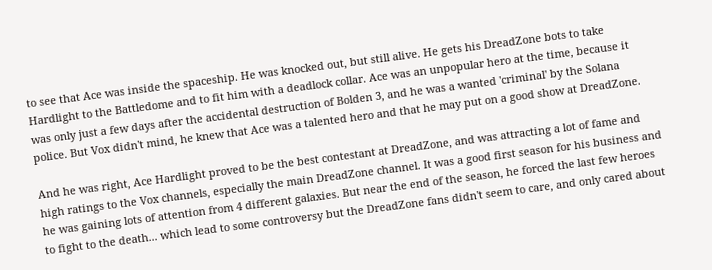to see that Ace was inside the spaceship. He was knocked out, but still alive. He gets his DreadZone bots to take Hardlight to the Battledome and to fit him with a deadlock collar. Ace was an unpopular hero at the time, because it was only just a few days after the accidental destruction of Bolden 3, and he was a wanted 'criminal' by the Solana police. But Vox didn't mind, he knew that Ace was a talented hero and that he may put on a good show at DreadZone.

And he was right, Ace Hardlight proved to be the best contestant at DreadZone, and was attracting a lot of fame and high ratings to the Vox channels, especially the main DreadZone channel. It was a good first season for his business and he was gaining lots of attention from 4 different galaxies. But near the end of the season, he forced the last few heroes to fight to the death... which lead to some controversy but the DreadZone fans didn't seem to care, and only cared about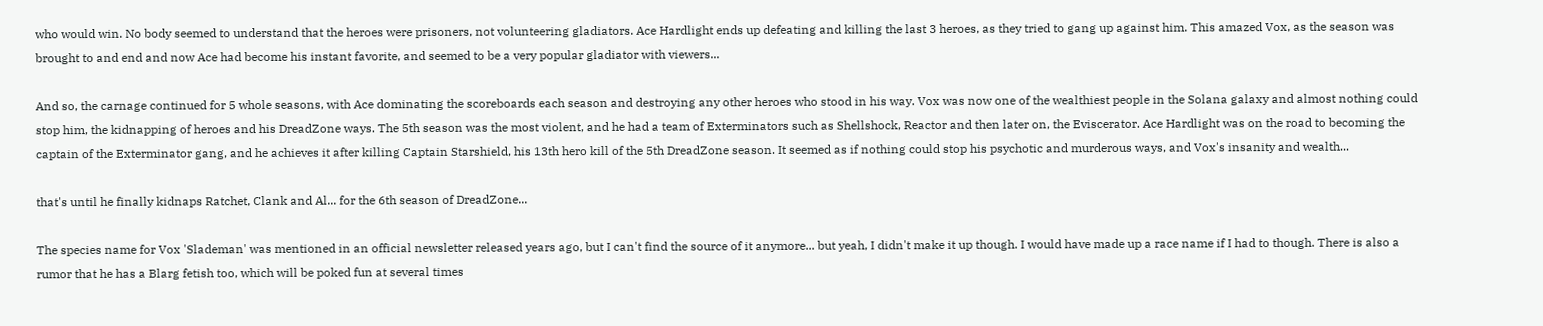who would win. No body seemed to understand that the heroes were prisoners, not volunteering gladiators. Ace Hardlight ends up defeating and killing the last 3 heroes, as they tried to gang up against him. This amazed Vox, as the season was brought to and end and now Ace had become his instant favorite, and seemed to be a very popular gladiator with viewers...

And so, the carnage continued for 5 whole seasons, with Ace dominating the scoreboards each season and destroying any other heroes who stood in his way. Vox was now one of the wealthiest people in the Solana galaxy and almost nothing could stop him, the kidnapping of heroes and his DreadZone ways. The 5th season was the most violent, and he had a team of Exterminators such as Shellshock, Reactor and then later on, the Eviscerator. Ace Hardlight was on the road to becoming the captain of the Exterminator gang, and he achieves it after killing Captain Starshield, his 13th hero kill of the 5th DreadZone season. It seemed as if nothing could stop his psychotic and murderous ways, and Vox's insanity and wealth...

that's until he finally kidnaps Ratchet, Clank and Al... for the 6th season of DreadZone...

The species name for Vox 'Slademan' was mentioned in an official newsletter released years ago, but I can't find the source of it anymore... but yeah, I didn't make it up though. I would have made up a race name if I had to though. There is also a rumor that he has a Blarg fetish too, which will be poked fun at several times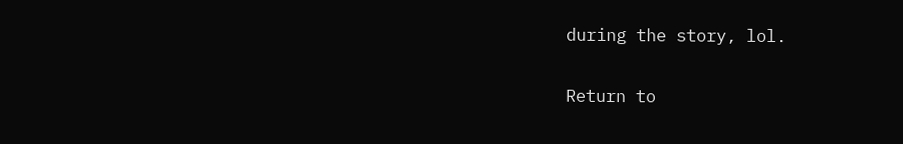during the story, lol.

Return to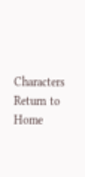Characters
Return to Home